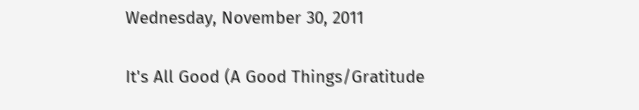Wednesday, November 30, 2011

It's All Good (A Good Things/Gratitude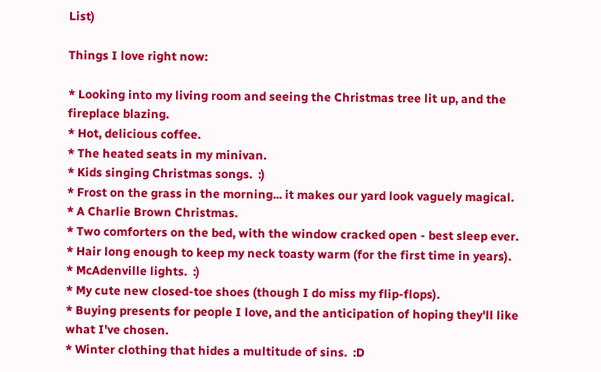List)

Things I love right now:

* Looking into my living room and seeing the Christmas tree lit up, and the fireplace blazing.
* Hot, delicious coffee.
* The heated seats in my minivan.
* Kids singing Christmas songs.  :)
* Frost on the grass in the morning... it makes our yard look vaguely magical.
* A Charlie Brown Christmas.
* Two comforters on the bed, with the window cracked open - best sleep ever.
* Hair long enough to keep my neck toasty warm (for the first time in years).
* McAdenville lights.  :)
* My cute new closed-toe shoes (though I do miss my flip-flops).
* Buying presents for people I love, and the anticipation of hoping they'll like what I've chosen.
* Winter clothing that hides a multitude of sins.  :D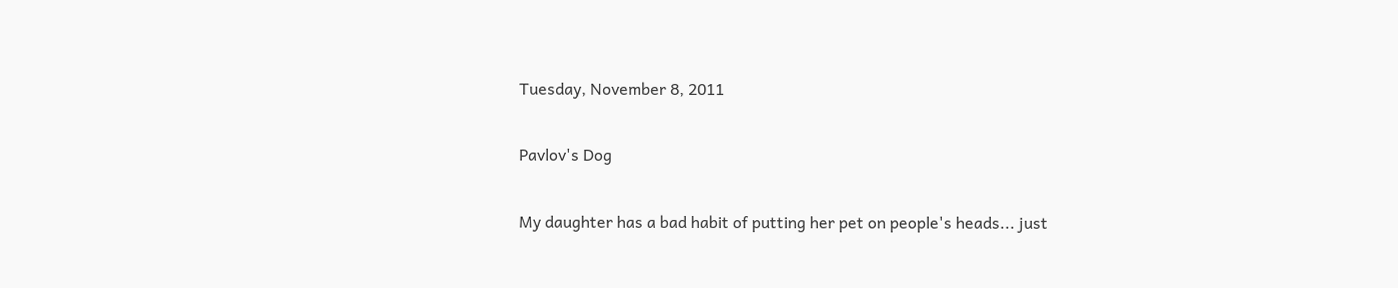Tuesday, November 8, 2011

Pavlov's Dog

My daughter has a bad habit of putting her pet on people's heads... just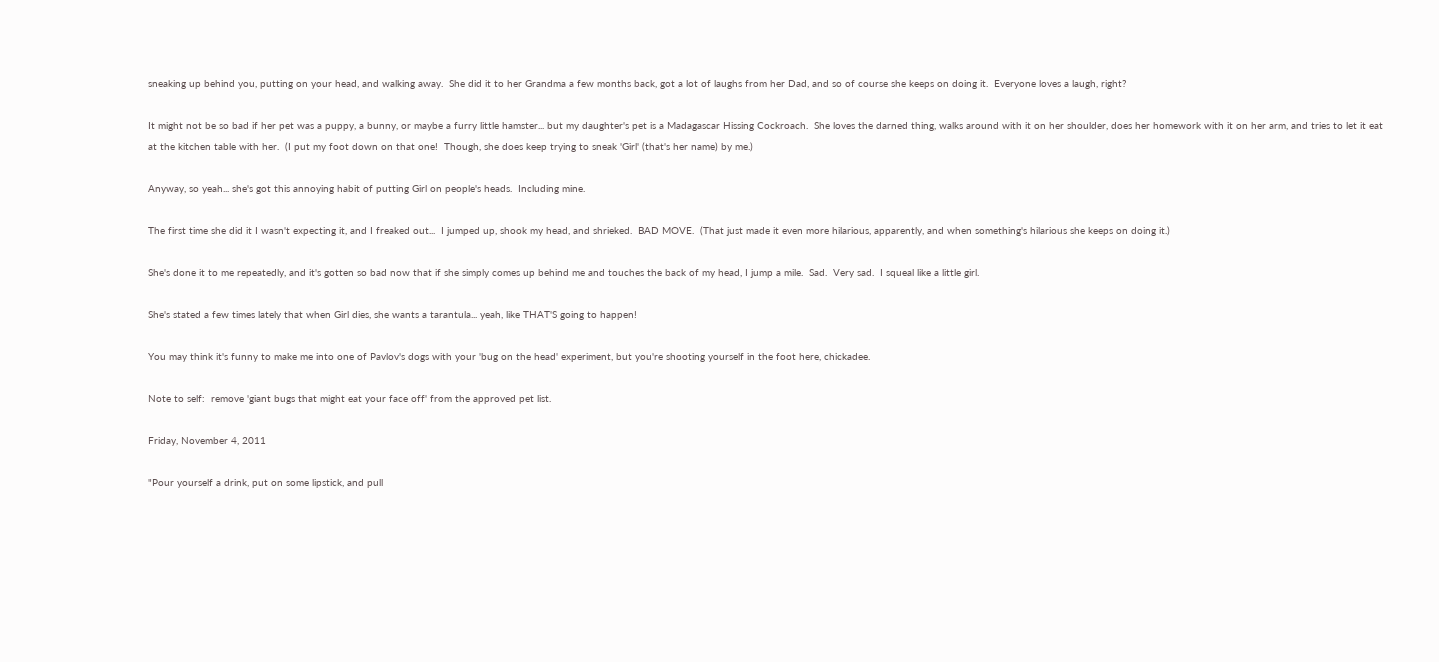sneaking up behind you, putting on your head, and walking away.  She did it to her Grandma a few months back, got a lot of laughs from her Dad, and so of course she keeps on doing it.  Everyone loves a laugh, right?

It might not be so bad if her pet was a puppy, a bunny, or maybe a furry little hamster... but my daughter's pet is a Madagascar Hissing Cockroach.  She loves the darned thing, walks around with it on her shoulder, does her homework with it on her arm, and tries to let it eat at the kitchen table with her.  (I put my foot down on that one!  Though, she does keep trying to sneak 'Girl' (that's her name) by me.)

Anyway, so yeah... she's got this annoying habit of putting Girl on people's heads.  Including mine.

The first time she did it I wasn't expecting it, and I freaked out...  I jumped up, shook my head, and shrieked.  BAD MOVE.  (That just made it even more hilarious, apparently, and when something's hilarious she keeps on doing it.)

She's done it to me repeatedly, and it's gotten so bad now that if she simply comes up behind me and touches the back of my head, I jump a mile.  Sad.  Very sad.  I squeal like a little girl.

She's stated a few times lately that when Girl dies, she wants a tarantula... yeah, like THAT'S going to happen!

You may think it's funny to make me into one of Pavlov's dogs with your 'bug on the head' experiment, but you're shooting yourself in the foot here, chickadee.

Note to self:  remove 'giant bugs that might eat your face off' from the approved pet list.

Friday, November 4, 2011

"Pour yourself a drink, put on some lipstick, and pull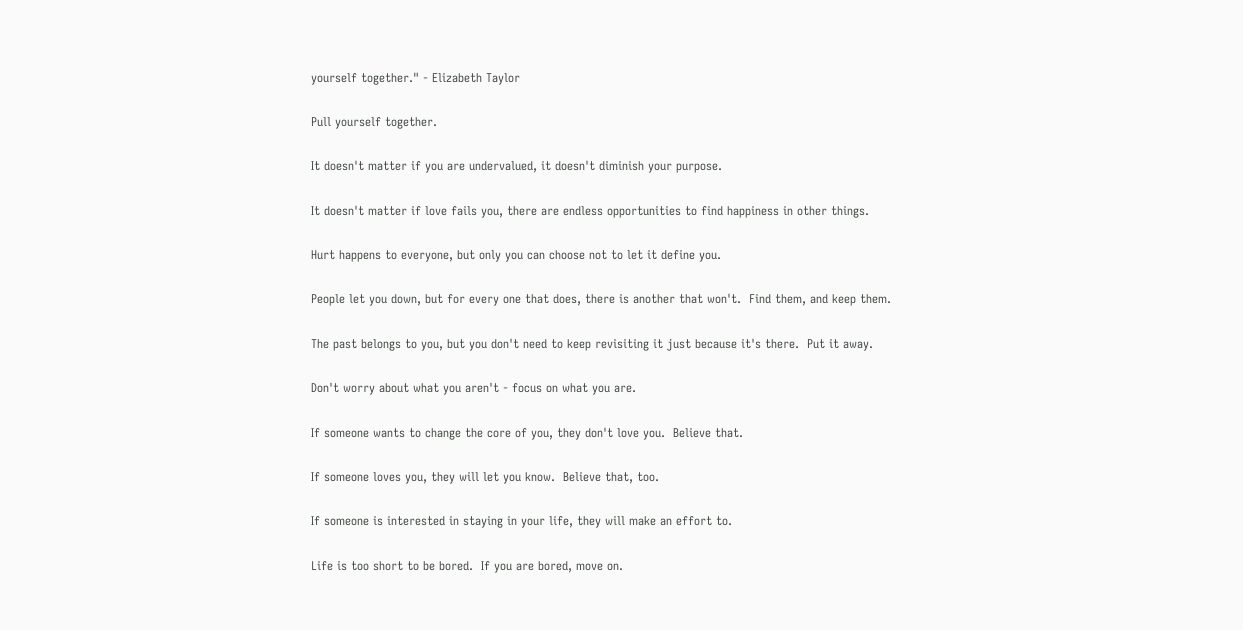yourself together." - Elizabeth Taylor

Pull yourself together.

It doesn't matter if you are undervalued, it doesn't diminish your purpose.

It doesn't matter if love fails you, there are endless opportunities to find happiness in other things.

Hurt happens to everyone, but only you can choose not to let it define you.

People let you down, but for every one that does, there is another that won't.  Find them, and keep them.

The past belongs to you, but you don't need to keep revisiting it just because it's there.  Put it away.

Don't worry about what you aren't - focus on what you are.

If someone wants to change the core of you, they don't love you.  Believe that.

If someone loves you, they will let you know.  Believe that, too.

If someone is interested in staying in your life, they will make an effort to.

Life is too short to be bored.  If you are bored, move on.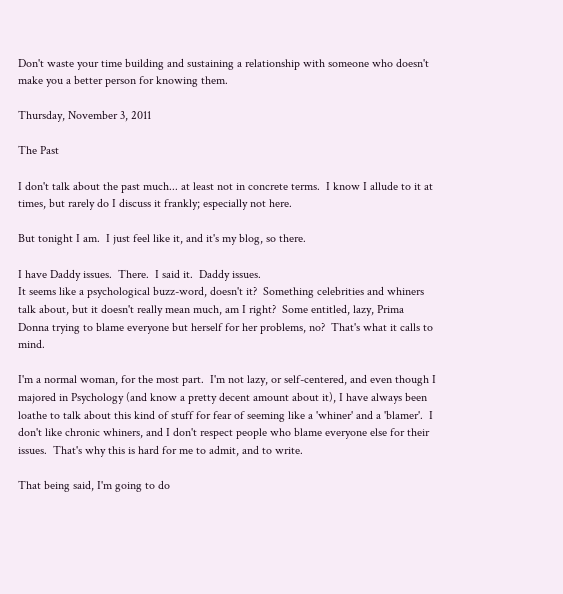Don't waste your time building and sustaining a relationship with someone who doesn't make you a better person for knowing them.

Thursday, November 3, 2011

The Past

I don't talk about the past much... at least not in concrete terms.  I know I allude to it at times, but rarely do I discuss it frankly; especially not here.

But tonight I am.  I just feel like it, and it's my blog, so there.

I have Daddy issues.  There.  I said it.  Daddy issues.
It seems like a psychological buzz-word, doesn't it?  Something celebrities and whiners talk about, but it doesn't really mean much, am I right?  Some entitled, lazy, Prima Donna trying to blame everyone but herself for her problems, no?  That's what it calls to mind.

I'm a normal woman, for the most part.  I'm not lazy, or self-centered, and even though I majored in Psychology (and know a pretty decent amount about it), I have always been loathe to talk about this kind of stuff for fear of seeming like a 'whiner' and a 'blamer'.  I don't like chronic whiners, and I don't respect people who blame everyone else for their issues.  That's why this is hard for me to admit, and to write.

That being said, I'm going to do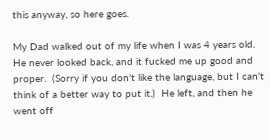this anyway, so here goes.

My Dad walked out of my life when I was 4 years old.  He never looked back, and it fucked me up good and proper.  (Sorry if you don't like the language, but I can't think of a better way to put it.)  He left, and then he went off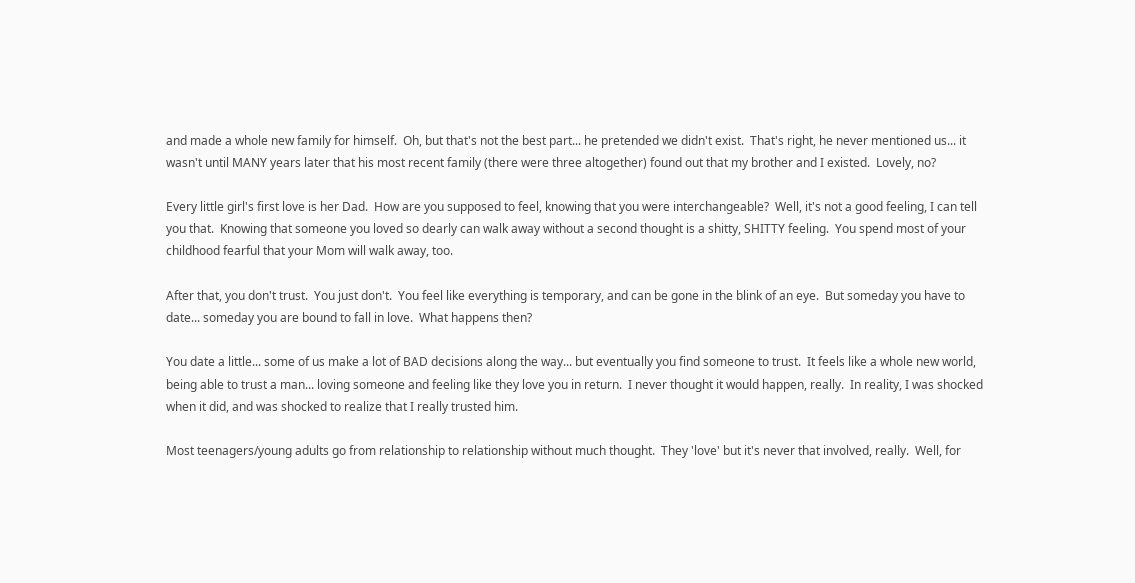and made a whole new family for himself.  Oh, but that's not the best part... he pretended we didn't exist.  That's right, he never mentioned us... it wasn't until MANY years later that his most recent family (there were three altogether) found out that my brother and I existed.  Lovely, no?

Every little girl's first love is her Dad.  How are you supposed to feel, knowing that you were interchangeable?  Well, it's not a good feeling, I can tell you that.  Knowing that someone you loved so dearly can walk away without a second thought is a shitty, SHITTY feeling.  You spend most of your childhood fearful that your Mom will walk away, too.

After that, you don't trust.  You just don't.  You feel like everything is temporary, and can be gone in the blink of an eye.  But someday you have to date... someday you are bound to fall in love.  What happens then?

You date a little... some of us make a lot of BAD decisions along the way... but eventually you find someone to trust.  It feels like a whole new world, being able to trust a man... loving someone and feeling like they love you in return.  I never thought it would happen, really.  In reality, I was shocked when it did, and was shocked to realize that I really trusted him.

Most teenagers/young adults go from relationship to relationship without much thought.  They 'love' but it's never that involved, really.  Well, for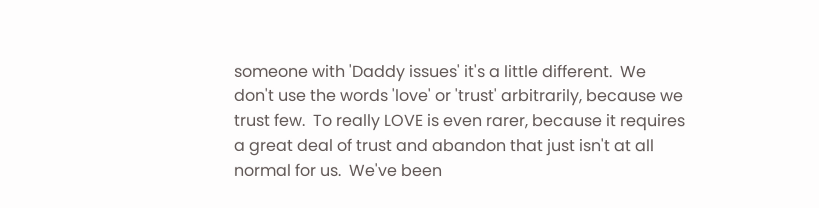someone with 'Daddy issues' it's a little different.  We don't use the words 'love' or 'trust' arbitrarily, because we trust few.  To really LOVE is even rarer, because it requires a great deal of trust and abandon that just isn't at all normal for us.  We've been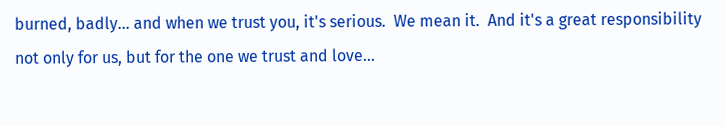burned, badly... and when we trust you, it's serious.  We mean it.  And it's a great responsibility not only for us, but for the one we trust and love...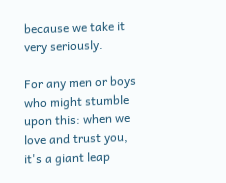because we take it very seriously.

For any men or boys who might stumble upon this: when we love and trust you, it's a giant leap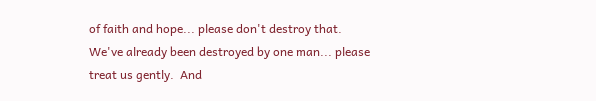of faith and hope... please don't destroy that.  We've already been destroyed by one man... please treat us gently.  And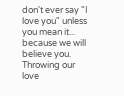don't ever say "I love you" unless you mean it... because we will believe you.   Throwing our love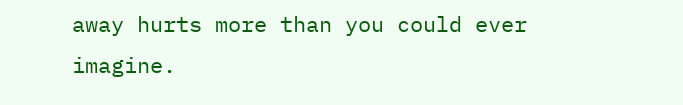away hurts more than you could ever imagine.